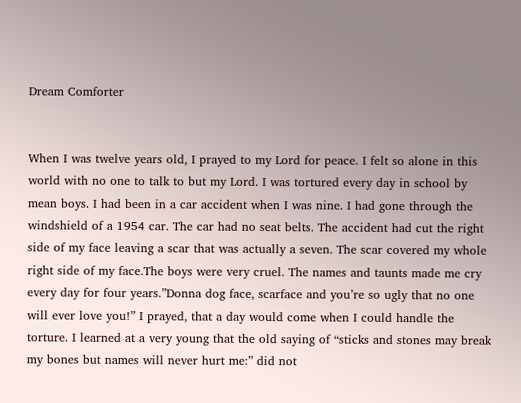Dream Comforter


When I was twelve years old, I prayed to my Lord for peace. I felt so alone in this world with no one to talk to but my Lord. I was tortured every day in school by mean boys. I had been in a car accident when I was nine. I had gone through the windshield of a 1954 car. The car had no seat belts. The accident had cut the right side of my face leaving a scar that was actually a seven. The scar covered my whole right side of my face.The boys were very cruel. The names and taunts made me cry every day for four years.”Donna dog face, scarface and you’re so ugly that no one will ever love you!” I prayed, that a day would come when I could handle the torture. I learned at a very young that the old saying of “sticks and stones may break my bones but names will never hurt me:” did not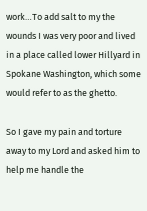work…To add salt to my the wounds I was very poor and lived in a place called lower Hillyard in Spokane Washington, which some would refer to as the ghetto.

So I gave my pain and torture away to my Lord and asked him to help me handle the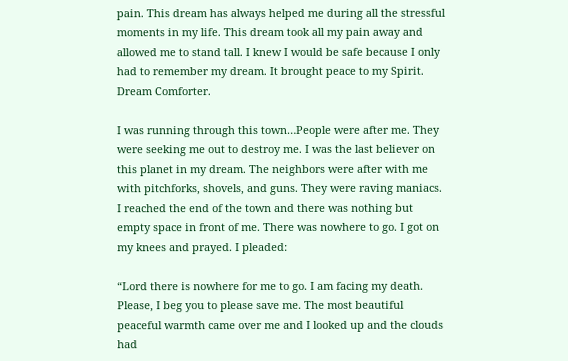pain. This dream has always helped me during all the stressful moments in my life. This dream took all my pain away and allowed me to stand tall. I knew I would be safe because I only had to remember my dream. It brought peace to my Spirit.
Dream Comforter.

I was running through this town…People were after me. They were seeking me out to destroy me. I was the last believer on this planet in my dream. The neighbors were after with me with pitchforks, shovels, and guns. They were raving maniacs. I reached the end of the town and there was nothing but empty space in front of me. There was nowhere to go. I got on my knees and prayed. I pleaded:

“Lord there is nowhere for me to go. I am facing my death. Please, I beg you to please save me. The most beautiful peaceful warmth came over me and I looked up and the clouds had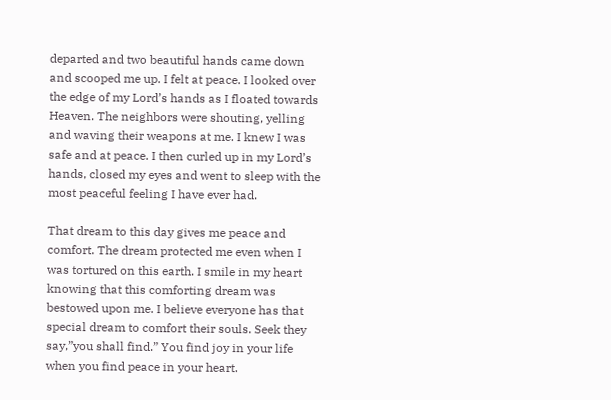departed and two beautiful hands came down and scooped me up. I felt at peace. I looked over the edge of my Lord’s hands as I floated towards Heaven. The neighbors were shouting, yelling and waving their weapons at me. I knew I was safe and at peace. I then curled up in my Lord’s hands, closed my eyes and went to sleep with the most peaceful feeling I have ever had.

That dream to this day gives me peace and comfort. The dream protected me even when I was tortured on this earth. I smile in my heart knowing that this comforting dream was bestowed upon me. I believe everyone has that special dream to comfort their souls. Seek they say,”you shall find.” You find joy in your life when you find peace in your heart.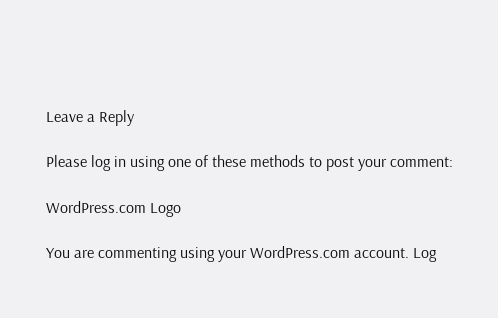Leave a Reply

Please log in using one of these methods to post your comment:

WordPress.com Logo

You are commenting using your WordPress.com account. Log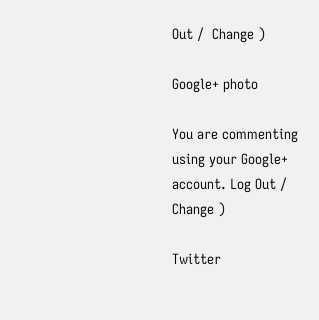Out /  Change )

Google+ photo

You are commenting using your Google+ account. Log Out /  Change )

Twitter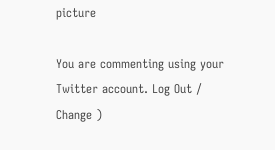picture

You are commenting using your Twitter account. Log Out /  Change )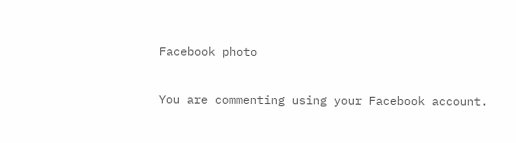Facebook photo

You are commenting using your Facebook account.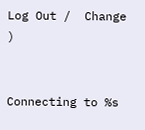Log Out /  Change )


Connecting to %s